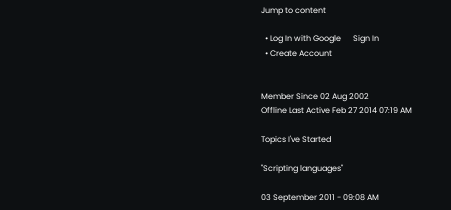Jump to content

  • Log In with Google      Sign In
  • Create Account


Member Since 02 Aug 2002
Offline Last Active Feb 27 2014 07:19 AM

Topics I've Started

"Scripting languages"

03 September 2011 - 09:08 AM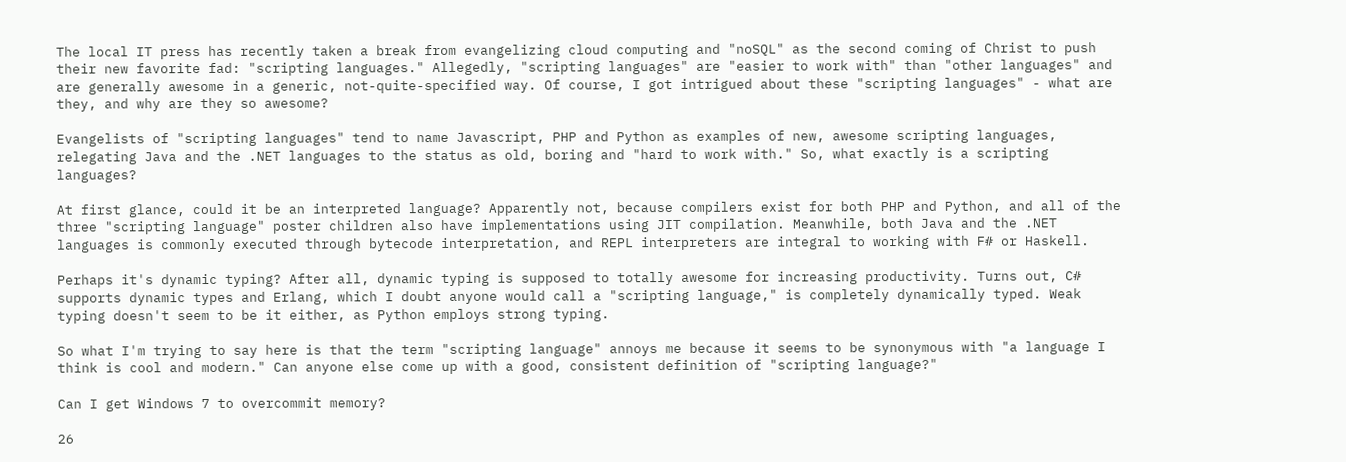The local IT press has recently taken a break from evangelizing cloud computing and "noSQL" as the second coming of Christ to push their new favorite fad: "scripting languages." Allegedly, "scripting languages" are "easier to work with" than "other languages" and are generally awesome in a generic, not-quite-specified way. Of course, I got intrigued about these "scripting languages" - what are they, and why are they so awesome?

Evangelists of "scripting languages" tend to name Javascript, PHP and Python as examples of new, awesome scripting languages, relegating Java and the .NET languages to the status as old, boring and "hard to work with." So, what exactly is a scripting languages?

At first glance, could it be an interpreted language? Apparently not, because compilers exist for both PHP and Python, and all of the three "scripting language" poster children also have implementations using JIT compilation. Meanwhile, both Java and the .NET languages is commonly executed through bytecode interpretation, and REPL interpreters are integral to working with F# or Haskell.

Perhaps it's dynamic typing? After all, dynamic typing is supposed to totally awesome for increasing productivity. Turns out, C# supports dynamic types and Erlang, which I doubt anyone would call a "scripting language," is completely dynamically typed. Weak typing doesn't seem to be it either, as Python employs strong typing.

So what I'm trying to say here is that the term "scripting language" annoys me because it seems to be synonymous with "a language I think is cool and modern." Can anyone else come up with a good, consistent definition of "scripting language?"

Can I get Windows 7 to overcommit memory?

26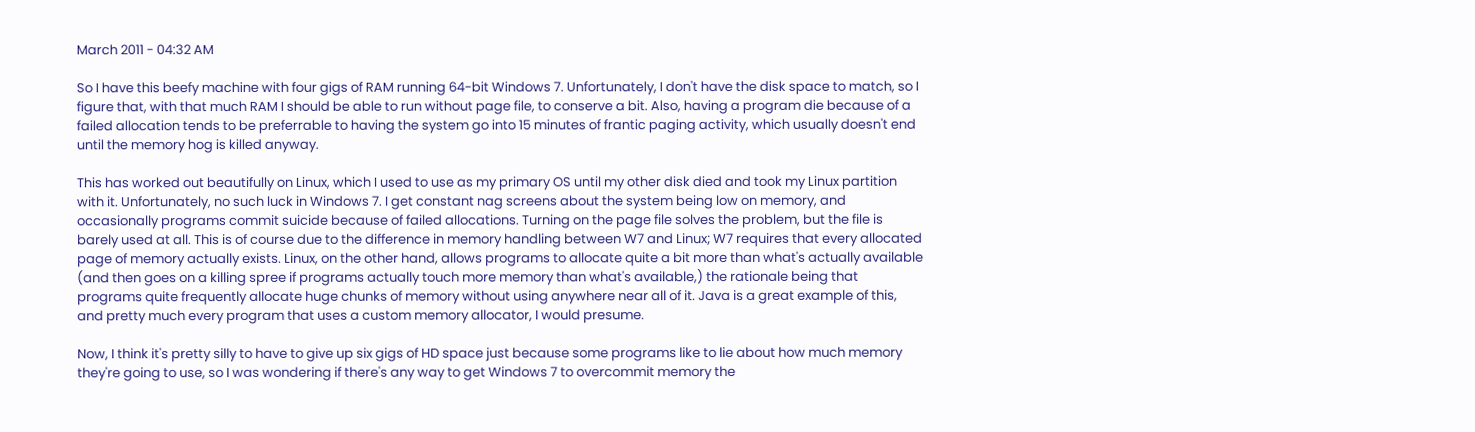March 2011 - 04:32 AM

So I have this beefy machine with four gigs of RAM running 64-bit Windows 7. Unfortunately, I don't have the disk space to match, so I figure that, with that much RAM I should be able to run without page file, to conserve a bit. Also, having a program die because of a failed allocation tends to be preferrable to having the system go into 15 minutes of frantic paging activity, which usually doesn't end until the memory hog is killed anyway.

This has worked out beautifully on Linux, which I used to use as my primary OS until my other disk died and took my Linux partition with it. Unfortunately, no such luck in Windows 7. I get constant nag screens about the system being low on memory, and occasionally programs commit suicide because of failed allocations. Turning on the page file solves the problem, but the file is barely used at all. This is of course due to the difference in memory handling between W7 and Linux; W7 requires that every allocated page of memory actually exists. Linux, on the other hand, allows programs to allocate quite a bit more than what's actually available (and then goes on a killing spree if programs actually touch more memory than what's available,) the rationale being that programs quite frequently allocate huge chunks of memory without using anywhere near all of it. Java is a great example of this, and pretty much every program that uses a custom memory allocator, I would presume.

Now, I think it's pretty silly to have to give up six gigs of HD space just because some programs like to lie about how much memory they're going to use, so I was wondering if there's any way to get Windows 7 to overcommit memory the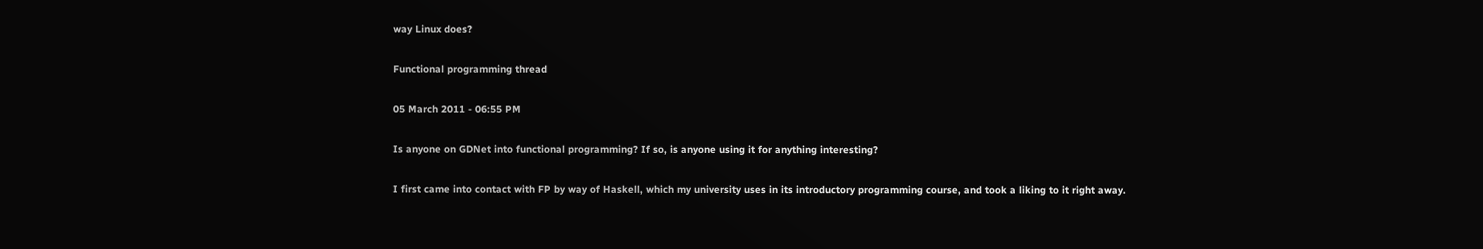way Linux does?

Functional programming thread

05 March 2011 - 06:55 PM

Is anyone on GDNet into functional programming? If so, is anyone using it for anything interesting?

I first came into contact with FP by way of Haskell, which my university uses in its introductory programming course, and took a liking to it right away.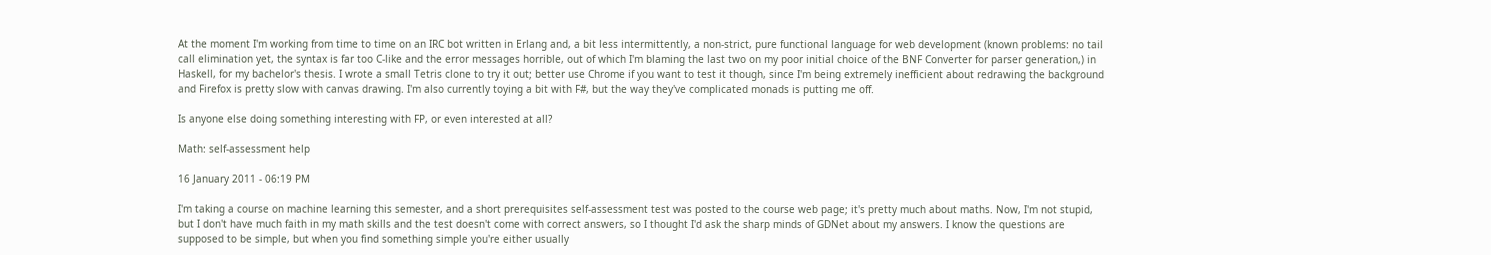At the moment I'm working from time to time on an IRC bot written in Erlang and, a bit less intermittently, a non-strict, pure functional language for web development (known problems: no tail call elimination yet, the syntax is far too C-like and the error messages horrible, out of which I'm blaming the last two on my poor initial choice of the BNF Converter for parser generation,) in Haskell, for my bachelor's thesis. I wrote a small Tetris clone to try it out; better use Chrome if you want to test it though, since I'm being extremely inefficient about redrawing the background and Firefox is pretty slow with canvas drawing. I'm also currently toying a bit with F#, but the way they've complicated monads is putting me off.

Is anyone else doing something interesting with FP, or even interested at all?

Math: self-assessment help

16 January 2011 - 06:19 PM

I'm taking a course on machine learning this semester, and a short prerequisites self-assessment test was posted to the course web page; it's pretty much about maths. Now, I'm not stupid, but I don't have much faith in my math skills and the test doesn't come with correct answers, so I thought I'd ask the sharp minds of GDNet about my answers. I know the questions are supposed to be simple, but when you find something simple you're either usually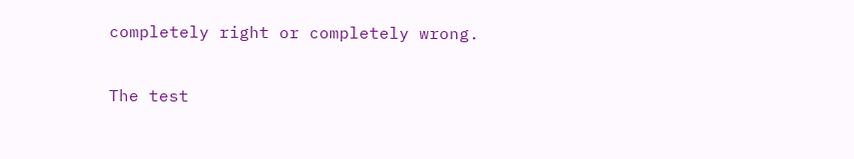completely right or completely wrong.

The test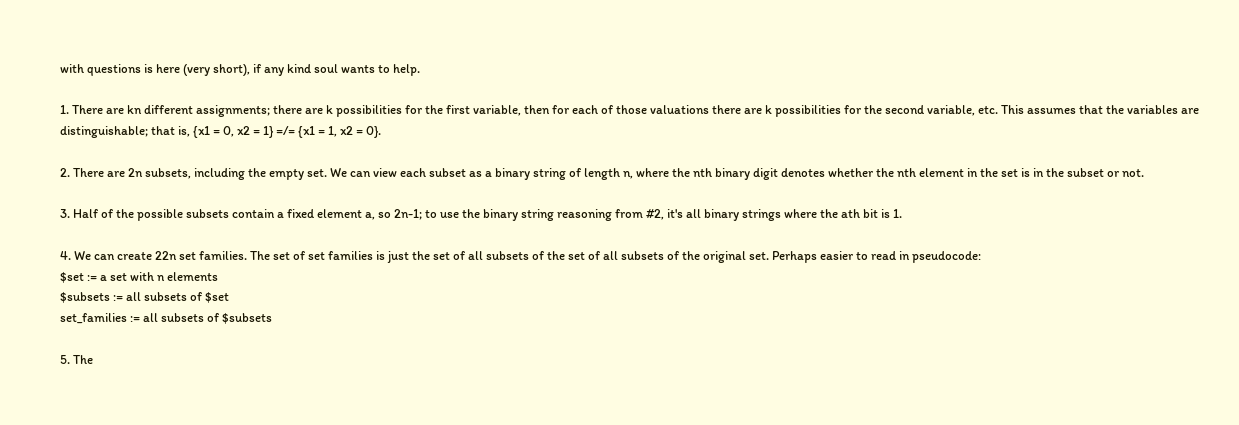with questions is here (very short), if any kind soul wants to help.

1. There are kn different assignments; there are k possibilities for the first variable, then for each of those valuations there are k possibilities for the second variable, etc. This assumes that the variables are distinguishable; that is, {x1 = 0, x2 = 1} =/= {x1 = 1, x2 = 0}.

2. There are 2n subsets, including the empty set. We can view each subset as a binary string of length n, where the nth binary digit denotes whether the nth element in the set is in the subset or not.

3. Half of the possible subsets contain a fixed element a, so 2n-1; to use the binary string reasoning from #2, it's all binary strings where the ath bit is 1.

4. We can create 22n set families. The set of set families is just the set of all subsets of the set of all subsets of the original set. Perhaps easier to read in pseudocode:
$set := a set with n elements
$subsets := all subsets of $set
set_families := all subsets of $subsets

5. The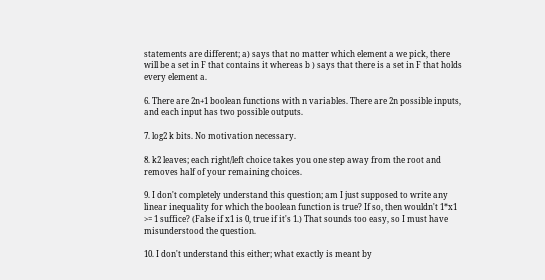statements are different; a) says that no matter which element a we pick, there will be a set in F that contains it whereas b ) says that there is a set in F that holds every element a.

6. There are 2n+1 boolean functions with n variables. There are 2n possible inputs, and each input has two possible outputs.

7. log2 k bits. No motivation necessary.

8. k2 leaves; each right/left choice takes you one step away from the root and removes half of your remaining choices.

9. I don't completely understand this question; am I just supposed to write any linear inequality for which the boolean function is true? If so, then wouldn't 1*x1 >= 1 suffice? (False if x1 is 0, true if it's 1.) That sounds too easy, so I must have misunderstood the question.

10. I don't understand this either; what exactly is meant by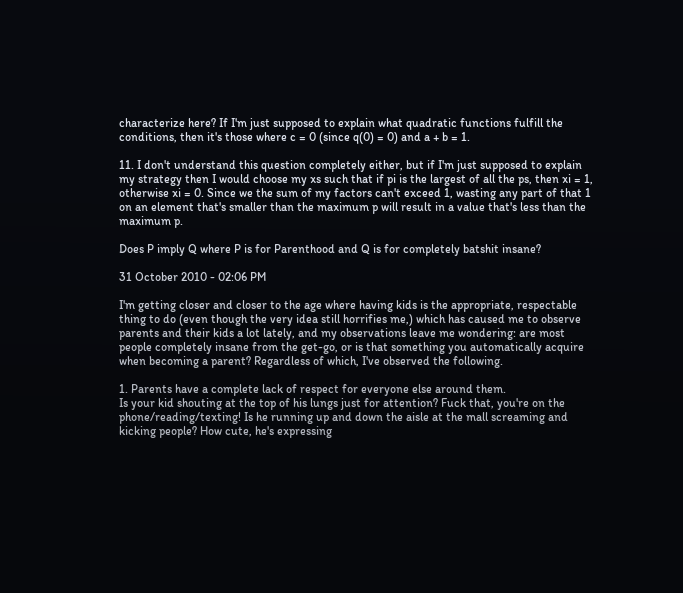characterize here? If I'm just supposed to explain what quadratic functions fulfill the conditions, then it's those where c = 0 (since q(0) = 0) and a + b = 1.

11. I don't understand this question completely either, but if I'm just supposed to explain my strategy then I would choose my xs such that if pi is the largest of all the ps, then xi = 1, otherwise xi = 0. Since we the sum of my factors can't exceed 1, wasting any part of that 1 on an element that's smaller than the maximum p will result in a value that's less than the maximum p.

Does P imply Q where P is for Parenthood and Q is for completely batshit insane?

31 October 2010 - 02:06 PM

I'm getting closer and closer to the age where having kids is the appropriate, respectable thing to do (even though the very idea still horrifies me,) which has caused me to observe parents and their kids a lot lately, and my observations leave me wondering: are most people completely insane from the get-go, or is that something you automatically acquire when becoming a parent? Regardless of which, I've observed the following.

1. Parents have a complete lack of respect for everyone else around them.
Is your kid shouting at the top of his lungs just for attention? Fuck that, you're on the phone/reading/texting! Is he running up and down the aisle at the mall screaming and kicking people? How cute, he's expressing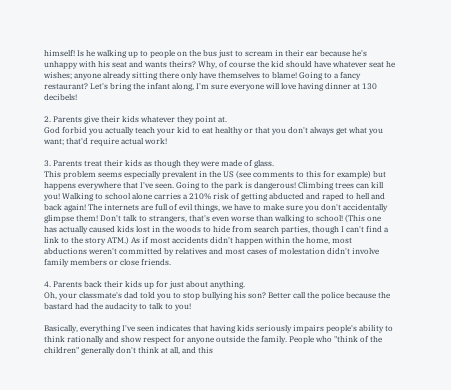himself! Is he walking up to people on the bus just to scream in their ear because he's unhappy with his seat and wants theirs? Why, of course the kid should have whatever seat he wishes; anyone already sitting there only have themselves to blame! Going to a fancy restaurant? Let's bring the infant along, I'm sure everyone will love having dinner at 130 decibels!

2. Parents give their kids whatever they point at.
God forbid you actually teach your kid to eat healthy or that you don't always get what you want; that'd require actual work!

3. Parents treat their kids as though they were made of glass.
This problem seems especially prevalent in the US (see comments to this for example) but happens everywhere that I've seen. Going to the park is dangerous! Climbing trees can kill you! Walking to school alone carries a 210% risk of getting abducted and raped to hell and back again! The internets are full of evil things, we have to make sure you don't accidentally glimpse them! Don't talk to strangers, that's even worse than walking to school! (This one has actually caused kids lost in the woods to hide from search parties, though I can't find a link to the story ATM.) As if most accidents didn't happen within the home, most abductions weren't committed by relatives and most cases of molestation didn't involve family members or close friends.

4. Parents back their kids up for just about anything.
Oh, your classmate's dad told you to stop bullying his son? Better call the police because the bastard had the audacity to talk to you!

Basically, everything I've seen indicates that having kids seriously impairs people's ability to think rationally and show respect for anyone outside the family. People who "think of the children" generally don't think at all, and this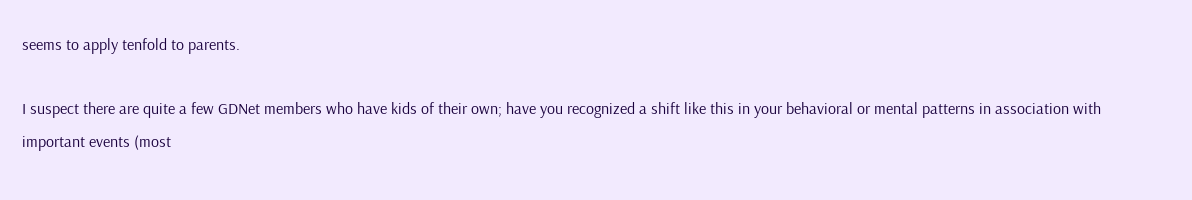seems to apply tenfold to parents.

I suspect there are quite a few GDNet members who have kids of their own; have you recognized a shift like this in your behavioral or mental patterns in association with important events (most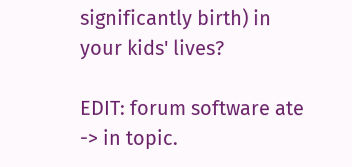significantly birth) in your kids' lives?

EDIT: forum software ate -> in topic.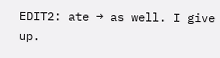EDIT2: ate → as well. I give up.